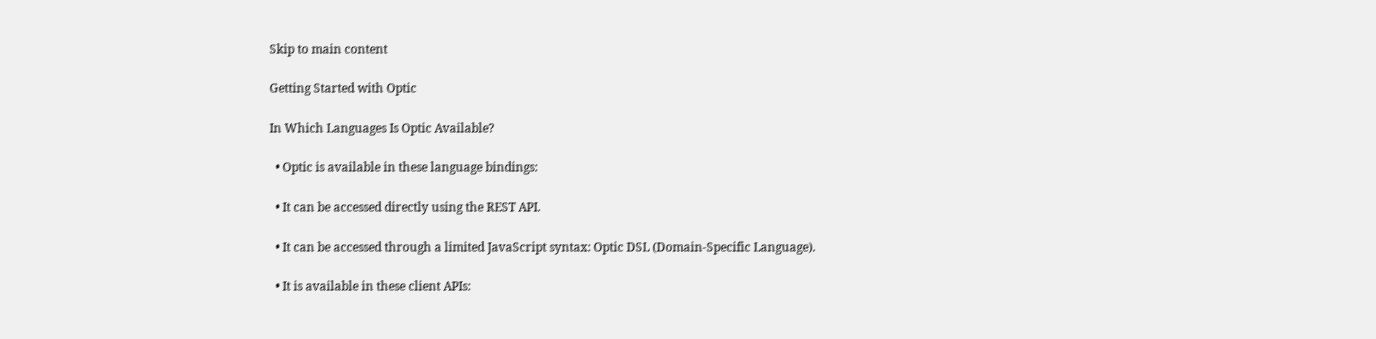Skip to main content

Getting Started with Optic

In Which Languages Is Optic Available?

  • Optic is available in these language bindings:

  • It can be accessed directly using the REST API.

  • It can be accessed through a limited JavaScript syntax: Optic DSL (Domain-Specific Language).

  • It is available in these client APIs: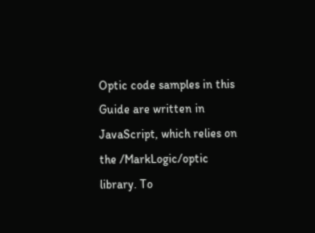Optic code samples in this Guide are written in JavaScript, which relies on the /MarkLogic/optic library. To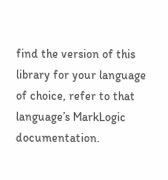find the version of this library for your language of choice, refer to that language’s MarkLogic documentation.